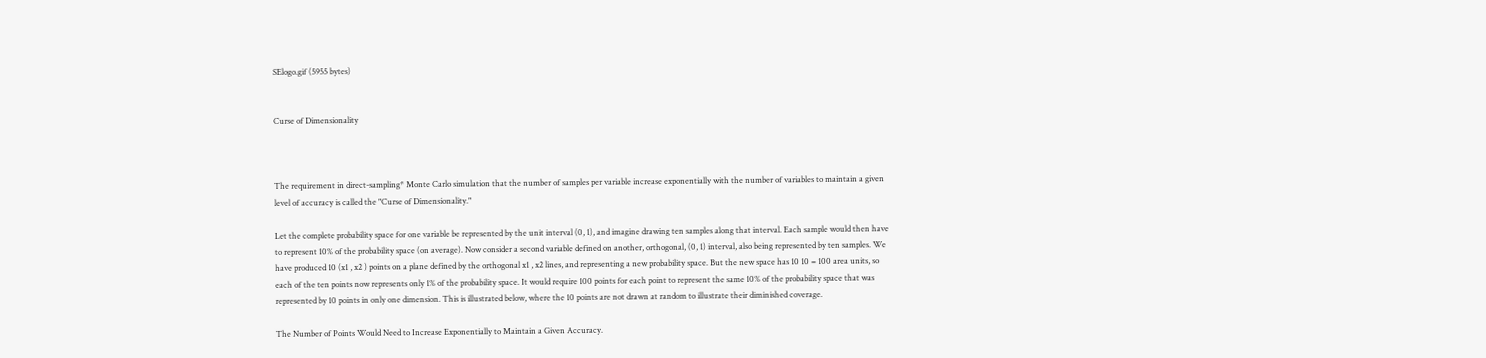SElogo.gif (5955 bytes)


Curse of Dimensionality



The requirement in direct-sampling* Monte Carlo simulation that the number of samples per variable increase exponentially with the number of variables to maintain a given level of accuracy is called the "Curse of Dimensionality."

Let the complete probability space for one variable be represented by the unit interval (0, 1), and imagine drawing ten samples along that interval. Each sample would then have to represent 10% of the probability space (on average). Now consider a second variable defined on another, orthogonal, (0, 1) interval, also being represented by ten samples. We have produced 10 (x1 , x2 ) points on a plane defined by the orthogonal x1 , x2 lines, and representing a new probability space. But the new space has 10 10 = 100 area units, so each of the ten points now represents only 1% of the probability space. It would require 100 points for each point to represent the same 10% of the probability space that was represented by 10 points in only one dimension. This is illustrated below, where the 10 points are not drawn at random to illustrate their diminished coverage.

The Number of Points Would Need to Increase Exponentially to Maintain a Given Accuracy.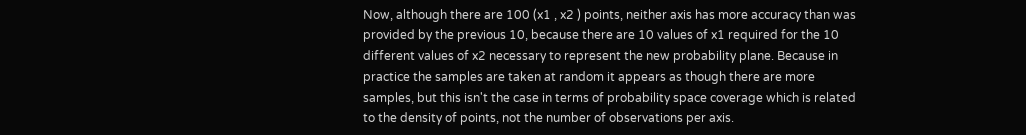Now, although there are 100 (x1 , x2 ) points, neither axis has more accuracy than was provided by the previous 10, because there are 10 values of x1 required for the 10 different values of x2 necessary to represent the new probability plane. Because in practice the samples are taken at random it appears as though there are more samples, but this isn't the case in terms of probability space coverage which is related to the density of points, not the number of observations per axis.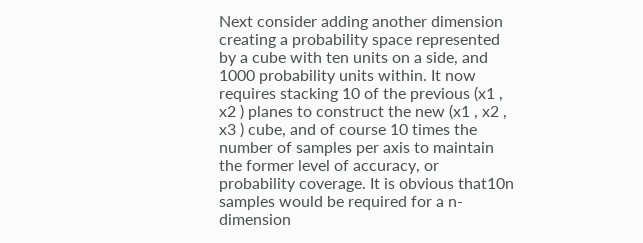Next consider adding another dimension creating a probability space represented by a cube with ten units on a side, and 1000 probability units within. It now requires stacking 10 of the previous (x1 , x2 ) planes to construct the new (x1 , x2 , x3 ) cube, and of course 10 times the number of samples per axis to maintain the former level of accuracy, or probability coverage. It is obvious that10n samples would be required for a n-dimension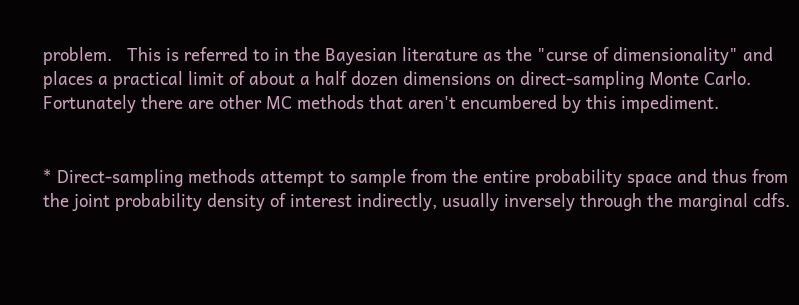problem.   This is referred to in the Bayesian literature as the "curse of dimensionality" and places a practical limit of about a half dozen dimensions on direct-sampling Monte Carlo. Fortunately there are other MC methods that aren't encumbered by this impediment.


* Direct-sampling methods attempt to sample from the entire probability space and thus from the joint probability density of interest indirectly, usually inversely through the marginal cdfs.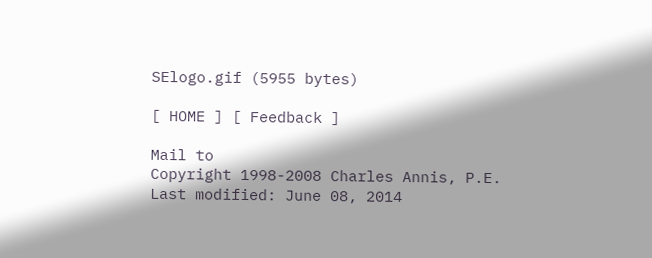SElogo.gif (5955 bytes)

[ HOME ] [ Feedback ]

Mail to
Copyright 1998-2008 Charles Annis, P.E.
Last modified: June 08, 2014